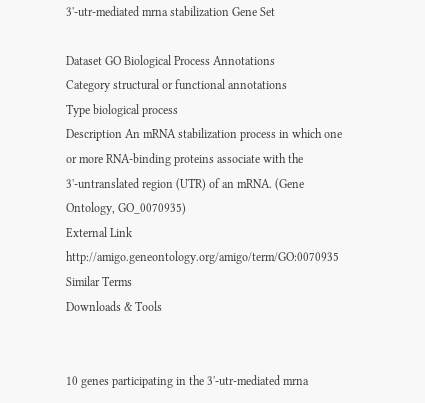3'-utr-mediated mrna stabilization Gene Set

Dataset GO Biological Process Annotations
Category structural or functional annotations
Type biological process
Description An mRNA stabilization process in which one or more RNA-binding proteins associate with the 3'-untranslated region (UTR) of an mRNA. (Gene Ontology, GO_0070935)
External Link http://amigo.geneontology.org/amigo/term/GO:0070935
Similar Terms
Downloads & Tools


10 genes participating in the 3'-utr-mediated mrna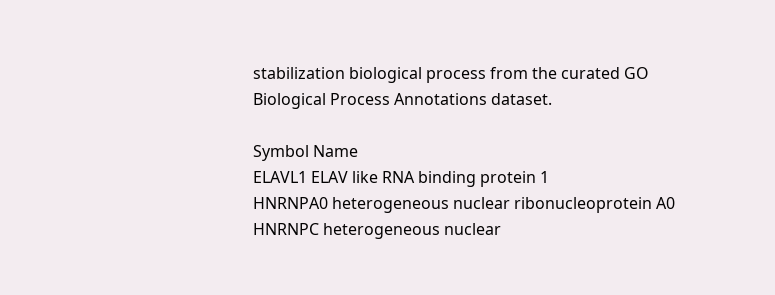stabilization biological process from the curated GO Biological Process Annotations dataset.

Symbol Name
ELAVL1 ELAV like RNA binding protein 1
HNRNPA0 heterogeneous nuclear ribonucleoprotein A0
HNRNPC heterogeneous nuclear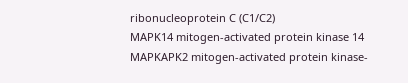ribonucleoprotein C (C1/C2)
MAPK14 mitogen-activated protein kinase 14
MAPKAPK2 mitogen-activated protein kinase-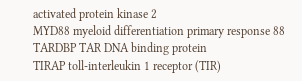activated protein kinase 2
MYD88 myeloid differentiation primary response 88
TARDBP TAR DNA binding protein
TIRAP toll-interleukin 1 receptor (TIR)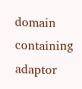domain containing adaptor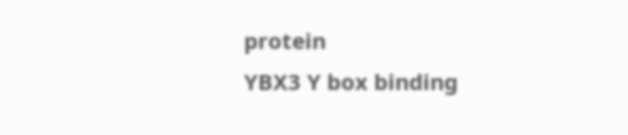protein
YBX3 Y box binding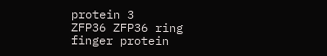protein 3
ZFP36 ZFP36 ring finger protein